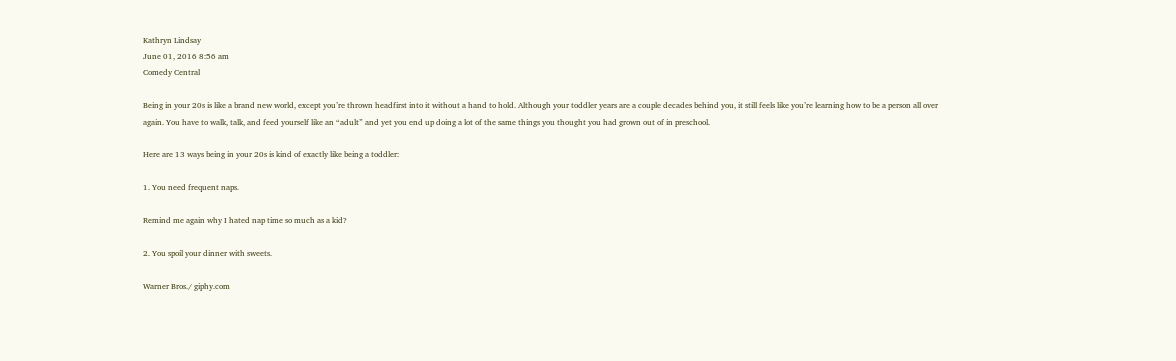Kathryn Lindsay
June 01, 2016 8:56 am
Comedy Central

Being in your 20s is like a brand new world, except you’re thrown headfirst into it without a hand to hold. Although your toddler years are a couple decades behind you, it still feels like you’re learning how to be a person all over again. You have to walk, talk, and feed yourself like an “adult” and yet you end up doing a lot of the same things you thought you had grown out of in preschool.

Here are 13 ways being in your 20s is kind of exactly like being a toddler:

1. You need frequent naps.

Remind me again why I hated nap time so much as a kid?

2. You spoil your dinner with sweets.

Warner Bros./ giphy.com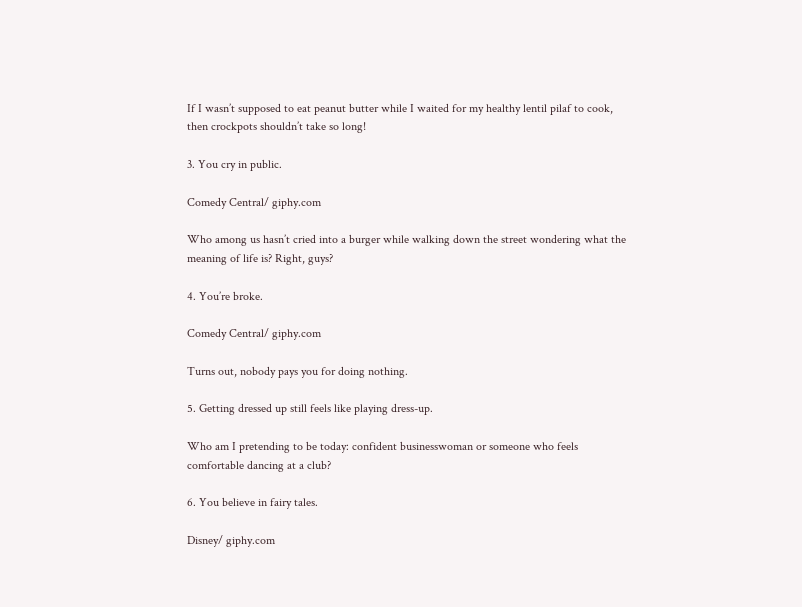If I wasn’t supposed to eat peanut butter while I waited for my healthy lentil pilaf to cook, then crockpots shouldn’t take so long!

3. You cry in public.

Comedy Central/ giphy.com

Who among us hasn’t cried into a burger while walking down the street wondering what the meaning of life is? Right, guys?

4. You’re broke.

Comedy Central/ giphy.com

Turns out, nobody pays you for doing nothing.

5. Getting dressed up still feels like playing dress-up.

Who am I pretending to be today: confident businesswoman or someone who feels comfortable dancing at a club?

6. You believe in fairy tales.

Disney/ giphy.com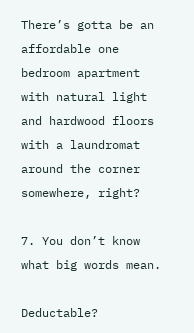There’s gotta be an affordable one bedroom apartment with natural light and hardwood floors with a laundromat around the corner somewhere, right?

7. You don’t know what big words mean.

Deductable?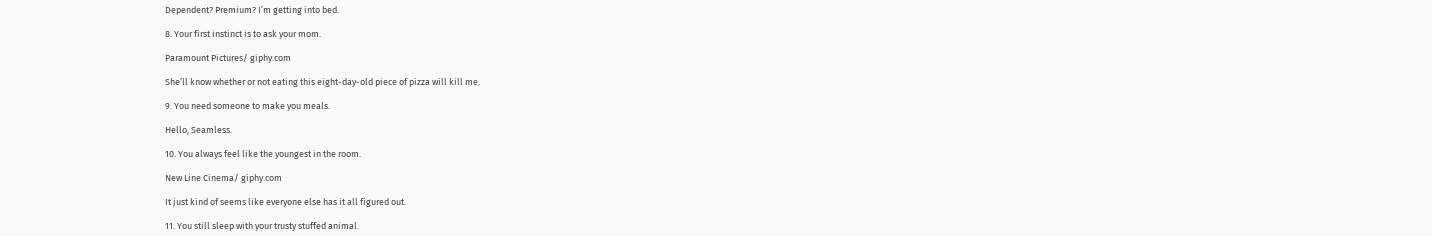Dependent? Premium? I’m getting into bed.

8. Your first instinct is to ask your mom.

Paramount Pictures/ giphy.com

She’ll know whether or not eating this eight-day-old piece of pizza will kill me.

9. You need someone to make you meals.

Hello, Seamless.

10. You always feel like the youngest in the room.

New Line Cinema/ giphy.com

It just kind of seems like everyone else has it all figured out.

11. You still sleep with your trusty stuffed animal.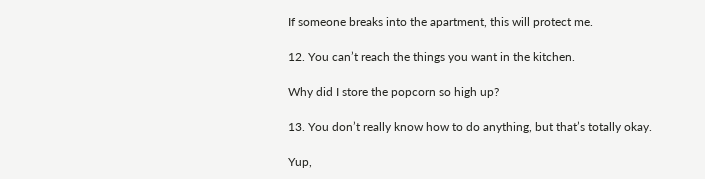If someone breaks into the apartment, this will protect me.

12. You can’t reach the things you want in the kitchen.

Why did I store the popcorn so high up?

13. You don’t really know how to do anything, but that’s totally okay.

Yup,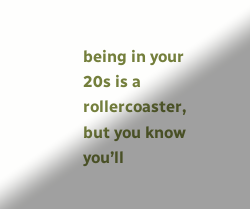being in your 20s is a rollercoaster, but you know you’ll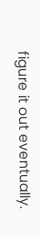figure it out eventually.